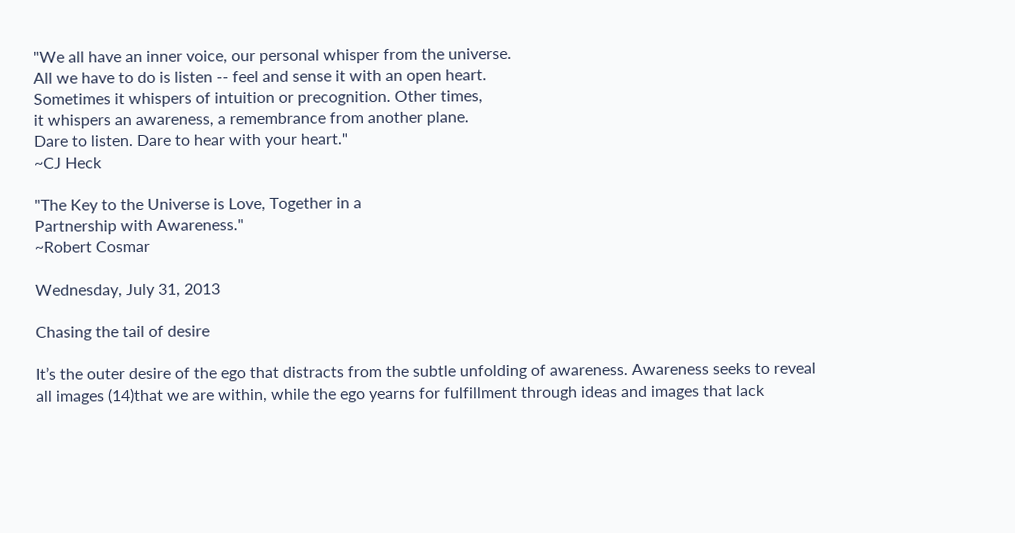"We all have an inner voice, our personal whisper from the universe.
All we have to do is listen -- feel and sense it with an open heart.
Sometimes it whispers of intuition or precognition. Other times,
it whispers an awareness, a remembrance from another plane.
Dare to listen. Dare to hear with your heart."
~CJ Heck

"The Key to the Universe is Love, Together in a
Partnership with Awareness."
~Robert Cosmar

Wednesday, July 31, 2013

Chasing the tail of desire

It’s the outer desire of the ego that distracts from the subtle unfolding of awareness. Awareness seeks to reveal all images (14)that we are within, while the ego yearns for fulfillment through ideas and images that lack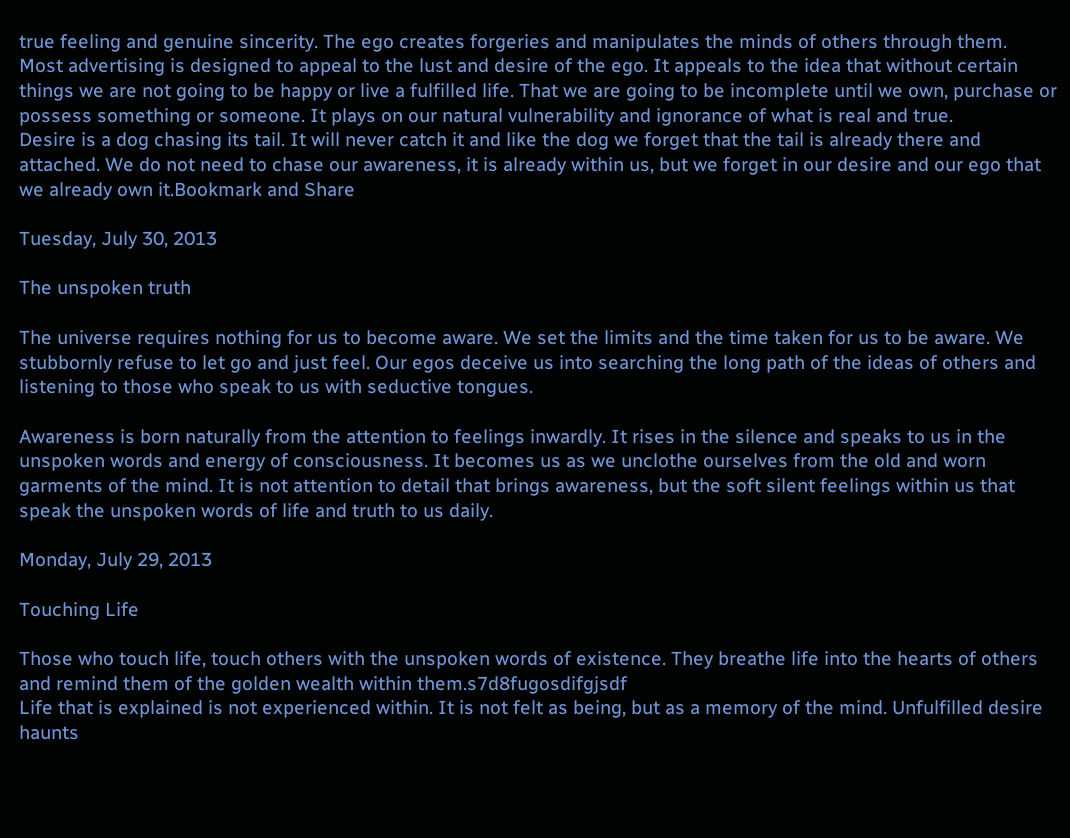true feeling and genuine sincerity. The ego creates forgeries and manipulates the minds of others through them.
Most advertising is designed to appeal to the lust and desire of the ego. It appeals to the idea that without certain things we are not going to be happy or live a fulfilled life. That we are going to be incomplete until we own, purchase or possess something or someone. It plays on our natural vulnerability and ignorance of what is real and true.
Desire is a dog chasing its tail. It will never catch it and like the dog we forget that the tail is already there and attached. We do not need to chase our awareness, it is already within us, but we forget in our desire and our ego that we already own it.Bookmark and Share

Tuesday, July 30, 2013

The unspoken truth

The universe requires nothing for us to become aware. We set the limits and the time taken for us to be aware. We stubbornly refuse to let go and just feel. Our egos deceive us into searching the long path of the ideas of others and listening to those who speak to us with seductive tongues.

Awareness is born naturally from the attention to feelings inwardly. It rises in the silence and speaks to us in the unspoken words and energy of consciousness. It becomes us as we unclothe ourselves from the old and worn garments of the mind. It is not attention to detail that brings awareness, but the soft silent feelings within us that speak the unspoken words of life and truth to us daily.

Monday, July 29, 2013

Touching Life

Those who touch life, touch others with the unspoken words of existence. They breathe life into the hearts of others and remind them of the golden wealth within them.s7d8fugosdifgjsdf
Life that is explained is not experienced within. It is not felt as being, but as a memory of the mind. Unfulfilled desire haunts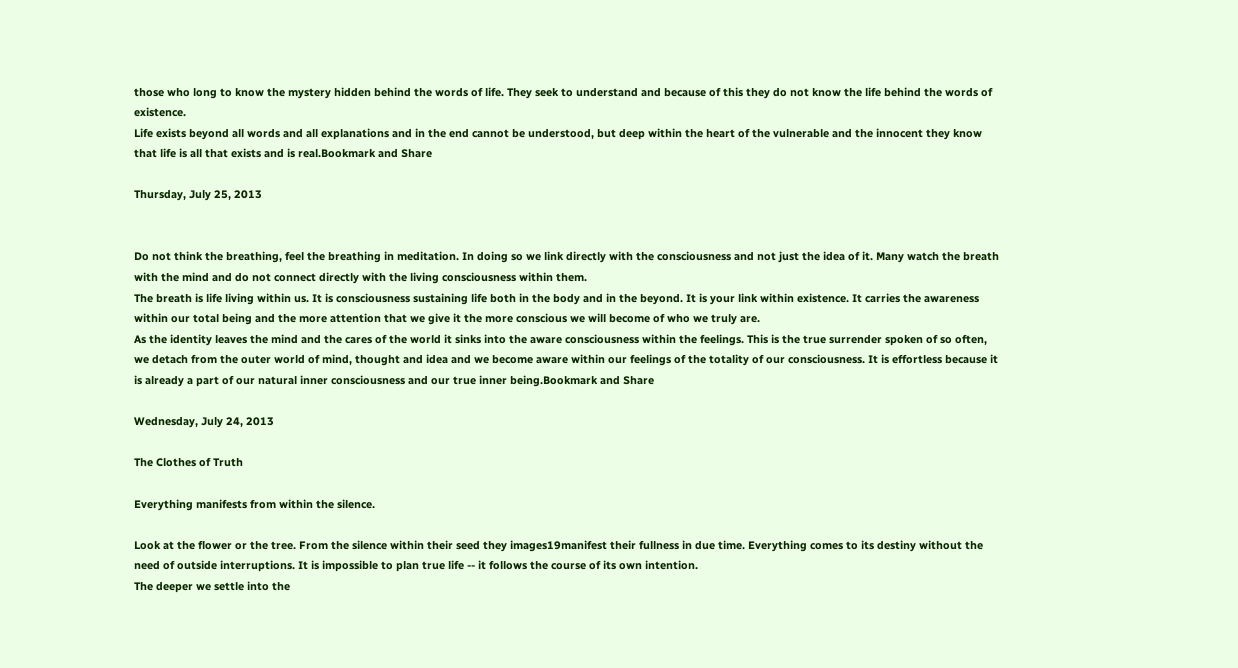those who long to know the mystery hidden behind the words of life. They seek to understand and because of this they do not know the life behind the words of existence.
Life exists beyond all words and all explanations and in the end cannot be understood, but deep within the heart of the vulnerable and the innocent they know that life is all that exists and is real.Bookmark and Share

Thursday, July 25, 2013


Do not think the breathing, feel the breathing in meditation. In doing so we link directly with the consciousness and not just the idea of it. Many watch the breath with the mind and do not connect directly with the living consciousness within them.
The breath is life living within us. It is consciousness sustaining life both in the body and in the beyond. It is your link within existence. It carries the awareness within our total being and the more attention that we give it the more conscious we will become of who we truly are.
As the identity leaves the mind and the cares of the world it sinks into the aware consciousness within the feelings. This is the true surrender spoken of so often, we detach from the outer world of mind, thought and idea and we become aware within our feelings of the totality of our consciousness. It is effortless because it is already a part of our natural inner consciousness and our true inner being.Bookmark and Share

Wednesday, July 24, 2013

The Clothes of Truth

Everything manifests from within the silence.

Look at the flower or the tree. From the silence within their seed they images19manifest their fullness in due time. Everything comes to its destiny without the need of outside interruptions. It is impossible to plan true life -- it follows the course of its own intention.
The deeper we settle into the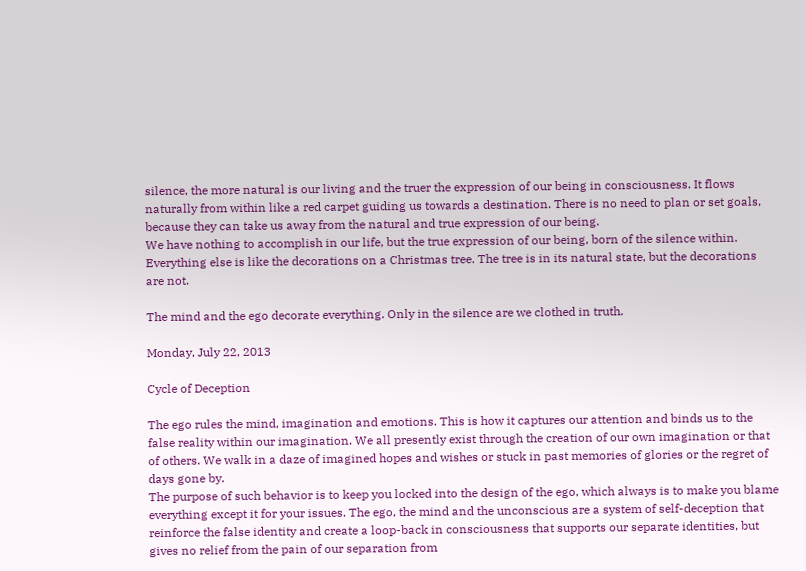silence, the more natural is our living and the truer the expression of our being in consciousness. It flows naturally from within like a red carpet guiding us towards a destination. There is no need to plan or set goals, because they can take us away from the natural and true expression of our being.
We have nothing to accomplish in our life, but the true expression of our being, born of the silence within. Everything else is like the decorations on a Christmas tree. The tree is in its natural state, but the decorations are not.

The mind and the ego decorate everything. Only in the silence are we clothed in truth.

Monday, July 22, 2013

Cycle of Deception

The ego rules the mind, imagination and emotions. This is how it captures our attention and binds us to the false reality within our imagination. We all presently exist through the creation of our own imagination or that of others. We walk in a daze of imagined hopes and wishes or stuck in past memories of glories or the regret of days gone by.
The purpose of such behavior is to keep you locked into the design of the ego, which always is to make you blame everything except it for your issues. The ego, the mind and the unconscious are a system of self-deception that reinforce the false identity and create a loop-back in consciousness that supports our separate identities, but gives no relief from the pain of our separation from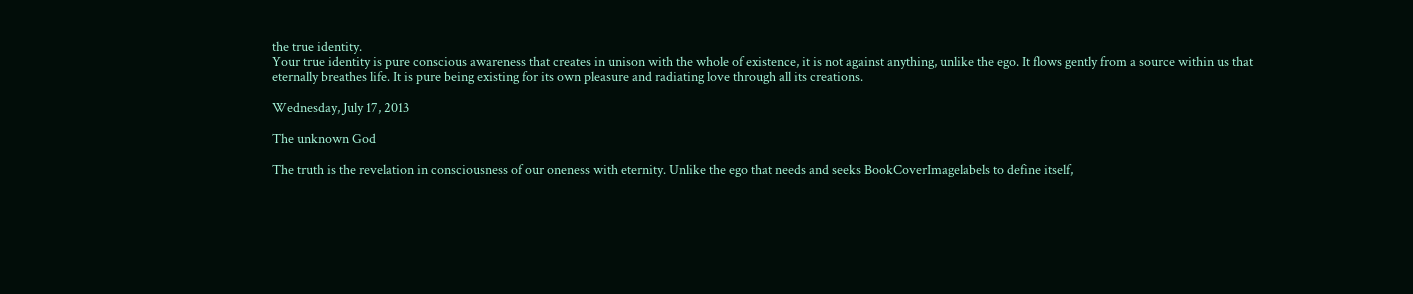the true identity.
Your true identity is pure conscious awareness that creates in unison with the whole of existence, it is not against anything, unlike the ego. It flows gently from a source within us that eternally breathes life. It is pure being existing for its own pleasure and radiating love through all its creations.

Wednesday, July 17, 2013

The unknown God

The truth is the revelation in consciousness of our oneness with eternity. Unlike the ego that needs and seeks BookCoverImagelabels to define itself,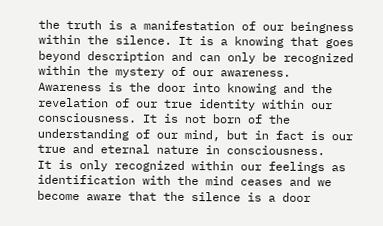the truth is a manifestation of our beingness within the silence. It is a knowing that goes beyond description and can only be recognized within the mystery of our awareness.
Awareness is the door into knowing and the revelation of our true identity within our consciousness. It is not born of the understanding of our mind, but in fact is our true and eternal nature in consciousness.
It is only recognized within our feelings as identification with the mind ceases and we become aware that the silence is a door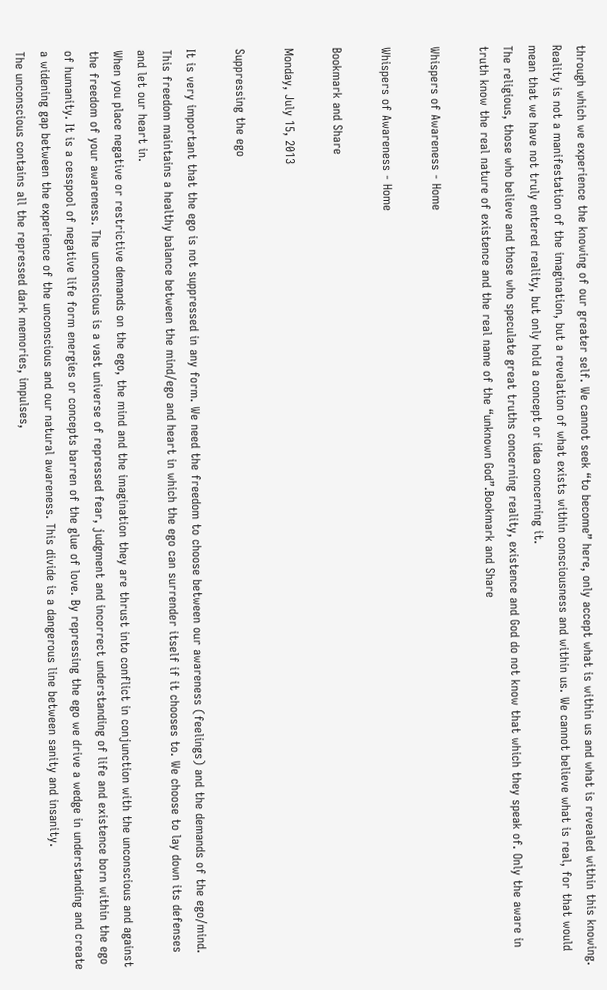through which we experience the knowing of our greater self. We cannot seek “to become” here, only accept what is within us and what is revealed within this knowing.
Reality is not a manifestation of the imagination, but a revelation of what exists within consciousness and within us. We cannot believe what is real, for that would mean that we have not truly entered reality, but only hold a concept or idea concerning it.
The religious, those who believe and those who speculate great truths concerning reality, existence and God do not know that which they speak of. Only the aware in truth know the real nature of existence and the real name of the “unknown God”.Bookmark and Share

Whispers of Awareness - Home

Whispers of Awareness - Home

Bookmark and Share

Monday, July 15, 2013

Suppressing the ego

It is very important that the ego is not suppressed in any form. We need the freedom to choose between our awareness (feelings) and the demands of the ego/mind. This freedom maintains a healthy balance between the mind/ego and heart in which the ego can surrender itself if it chooses to. We choose to lay down its defenses and let our heart in.
When you place negative or restrictive demands on the ego, the mind and the imagination they are thrust into conflict in conjunction with the unconscious and against the freedom of your awareness. The unconscious is a vast universe of repressed fear, judgment and incorrect understanding of life and existence born within the ego of humanity. It is a cesspool of negative life form energies or concepts barren of the glue of love. By repressing the ego we drive a wedge in understanding and create a widening gap between the experience of the unconscious and our natural awareness. This divide is a dangerous line between sanity and insanity.
The unconscious contains all the repressed dark memories, impulses,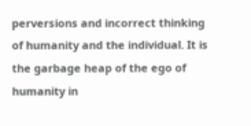perversions and incorrect thinking of humanity and the individual. It is the garbage heap of the ego of humanity in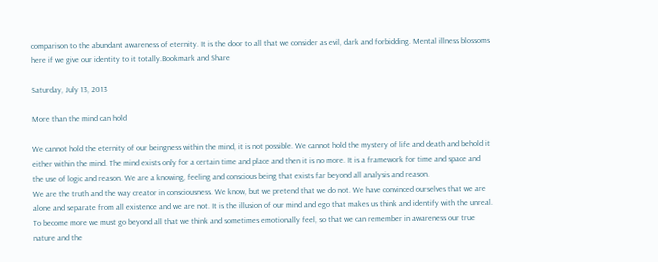comparison to the abundant awareness of eternity. It is the door to all that we consider as evil, dark and forbidding. Mental illness blossoms here if we give our identity to it totally.Bookmark and Share

Saturday, July 13, 2013

More than the mind can hold

We cannot hold the eternity of our beingness within the mind, it is not possible. We cannot hold the mystery of life and death and behold it either within the mind. The mind exists only for a certain time and place and then it is no more. It is a framework for time and space and the use of logic and reason. We are a knowing, feeling and conscious being that exists far beyond all analysis and reason.
We are the truth and the way creator in consciousness. We know, but we pretend that we do not. We have convinced ourselves that we are alone and separate from all existence and we are not. It is the illusion of our mind and ego that makes us think and identify with the unreal.
To become more we must go beyond all that we think and sometimes emotionally feel, so that we can remember in awareness our true nature and the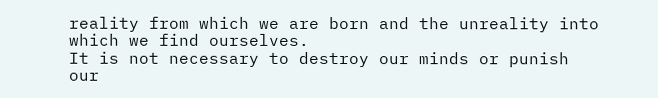reality from which we are born and the unreality into which we find ourselves.
It is not necessary to destroy our minds or punish our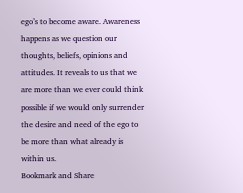ego’s to become aware. Awareness happens as we question our thoughts, beliefs, opinions and attitudes. It reveals to us that we are more than we ever could think possible if we would only surrender the desire and need of the ego to be more than what already is within us.
Bookmark and Share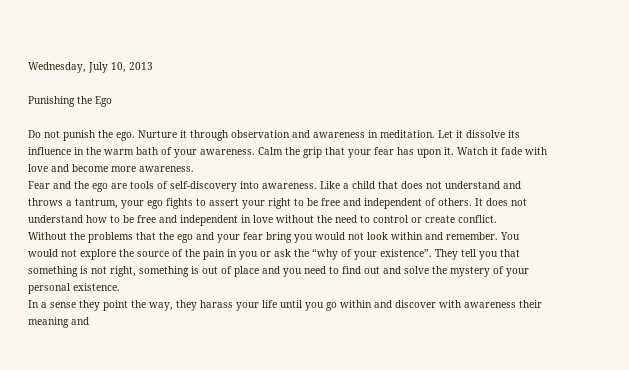Wednesday, July 10, 2013

Punishing the Ego

Do not punish the ego. Nurture it through observation and awareness in meditation. Let it dissolve its influence in the warm bath of your awareness. Calm the grip that your fear has upon it. Watch it fade with love and become more awareness.
Fear and the ego are tools of self-discovery into awareness. Like a child that does not understand and throws a tantrum, your ego fights to assert your right to be free and independent of others. It does not understand how to be free and independent in love without the need to control or create conflict.
Without the problems that the ego and your fear bring you would not look within and remember. You would not explore the source of the pain in you or ask the “why of your existence”. They tell you that something is not right, something is out of place and you need to find out and solve the mystery of your personal existence.
In a sense they point the way, they harass your life until you go within and discover with awareness their meaning and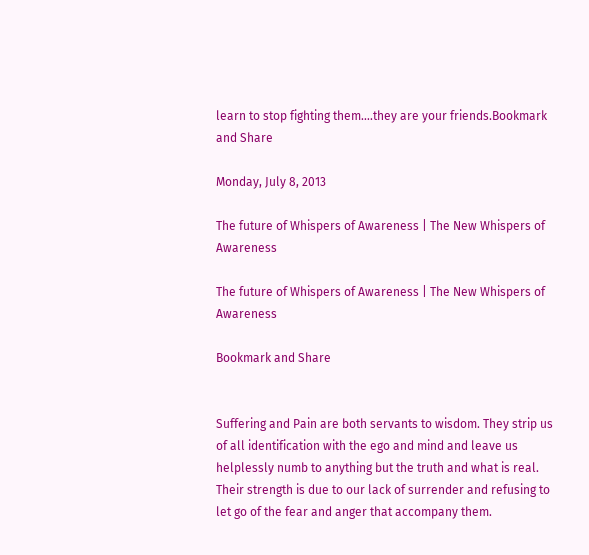learn to stop fighting them….they are your friends.Bookmark and Share

Monday, July 8, 2013

The future of Whispers of Awareness | The New Whispers of Awareness

The future of Whispers of Awareness | The New Whispers of Awareness

Bookmark and Share


Suffering and Pain are both servants to wisdom. They strip us of all identification with the ego and mind and leave us helplessly numb to anything but the truth and what is real. Their strength is due to our lack of surrender and refusing to let go of the fear and anger that accompany them.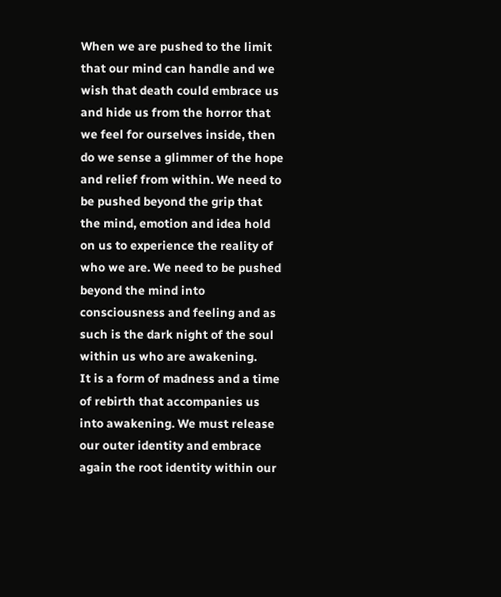When we are pushed to the limit that our mind can handle and we wish that death could embrace us and hide us from the horror that we feel for ourselves inside, then do we sense a glimmer of the hope and relief from within. We need to be pushed beyond the grip that the mind, emotion and idea hold on us to experience the reality of who we are. We need to be pushed beyond the mind into consciousness and feeling and as such is the dark night of the soul within us who are awakening.
It is a form of madness and a time of rebirth that accompanies us into awakening. We must release our outer identity and embrace again the root identity within our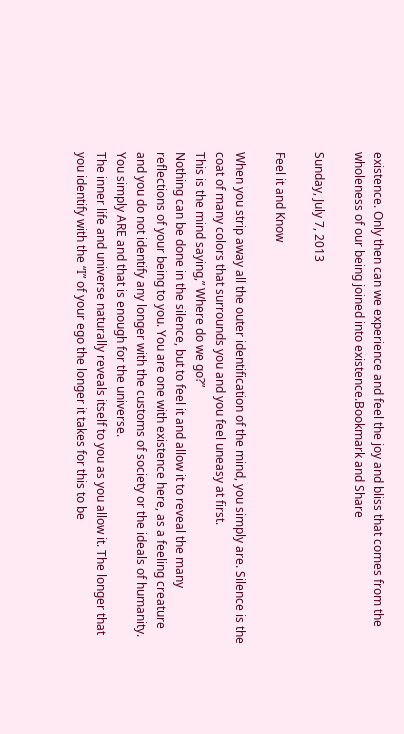existence. Only then can we experience and feel the joy and bliss that comes from the wholeness of our being joined into existence.Bookmark and Share

Sunday, July 7, 2013

Feel it and Know

When you strip away all the outer identification of the mind, you simply are. Silence is the coat of many colors that surrounds you and you feel uneasy at first.
This is the mind saying,” Where do we go?”
Nothing can be done in the silence, but to feel it and allow it to reveal the many reflections of your being to you. You are one with existence here, as a feeling creature and you do not identify any longer with the customs of society or the ideals of humanity. You simply ARE and that is enough for the universe.
The inner life and universe naturally reveals itself to you as you allow it. The longer that you identify with the “I” of your ego the longer it takes for this to be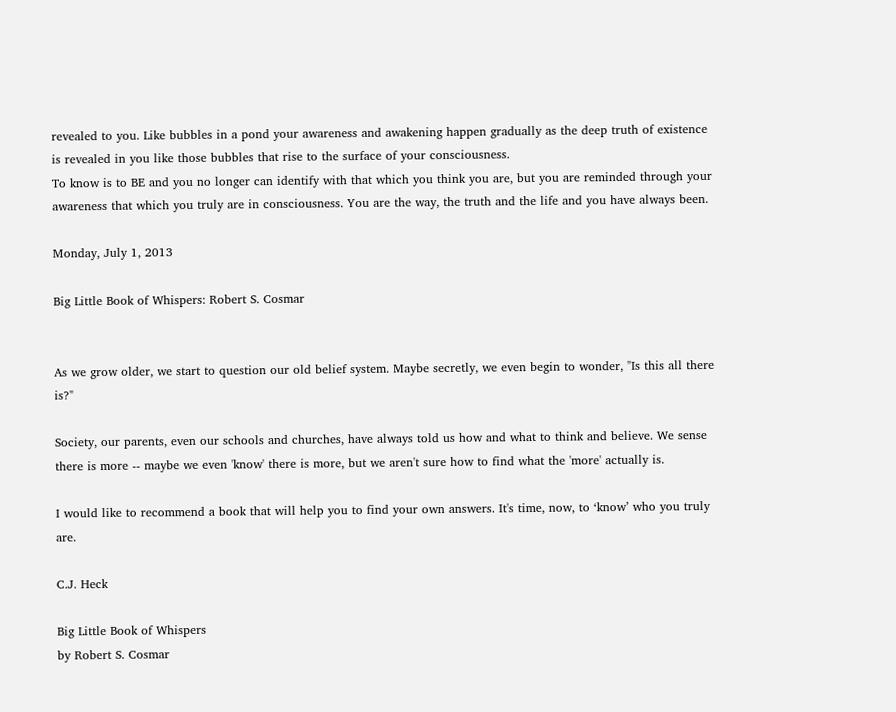revealed to you. Like bubbles in a pond your awareness and awakening happen gradually as the deep truth of existence is revealed in you like those bubbles that rise to the surface of your consciousness.
To know is to BE and you no longer can identify with that which you think you are, but you are reminded through your awareness that which you truly are in consciousness. You are the way, the truth and the life and you have always been.

Monday, July 1, 2013

Big Little Book of Whispers: Robert S. Cosmar


As we grow older, we start to question our old belief system. Maybe secretly, we even begin to wonder, "Is this all there is?"

Society, our parents, even our schools and churches, have always told us how and what to think and believe. We sense there is more -- maybe we even 'know' there is more, but we aren't sure how to find what the 'more' actually is.

I would like to recommend a book that will help you to find your own answers. It's time, now, to ‘know’ who you truly are.

C.J. Heck

Big Little Book of Whispers
by Robert S. Cosmar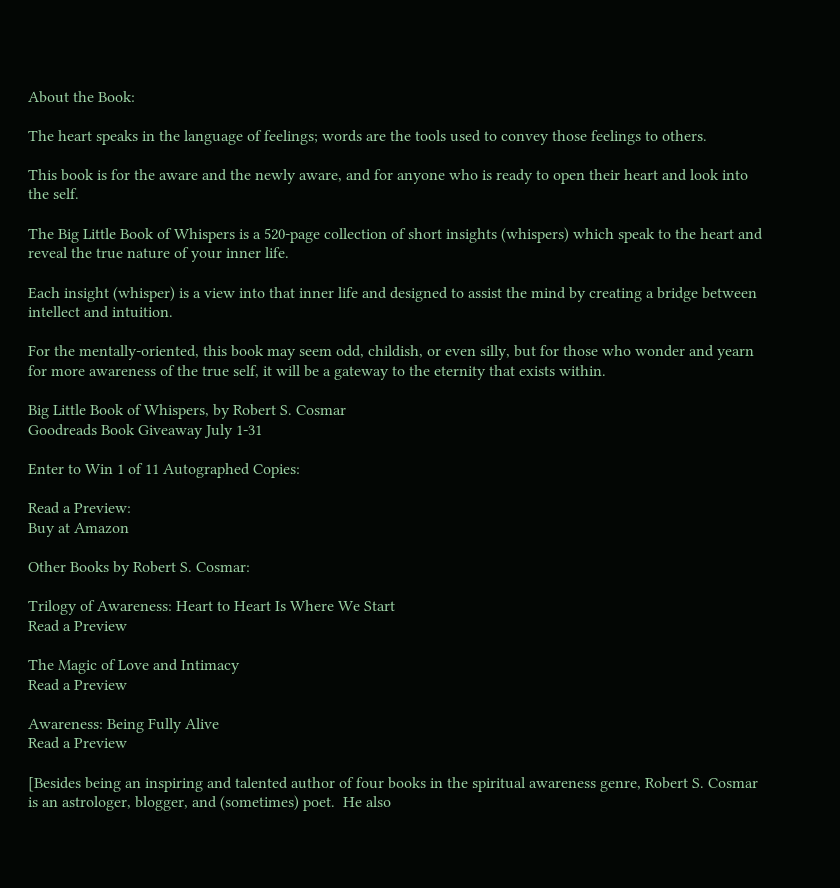About the Book:

The heart speaks in the language of feelings; words are the tools used to convey those feelings to others.

This book is for the aware and the newly aware, and for anyone who is ready to open their heart and look into the self.

The Big Little Book of Whispers is a 520-page collection of short insights (whispers) which speak to the heart and reveal the true nature of your inner life.

Each insight (whisper) is a view into that inner life and designed to assist the mind by creating a bridge between intellect and intuition.

For the mentally-oriented, this book may seem odd, childish, or even silly, but for those who wonder and yearn for more awareness of the true self, it will be a gateway to the eternity that exists within.

Big Little Book of Whispers, by Robert S. Cosmar
Goodreads Book Giveaway July 1-31

Enter to Win 1 of 11 Autographed Copies:

Read a Preview:
Buy at Amazon

Other Books by Robert S. Cosmar:

Trilogy of Awareness: Heart to Heart Is Where We Start
Read a Preview

The Magic of Love and Intimacy
Read a Preview

Awareness: Being Fully Alive
Read a Preview

[Besides being an inspiring and talented author of four books in the spiritual awareness genre, Robert S. Cosmar is an astrologer, blogger, and (sometimes) poet.  He also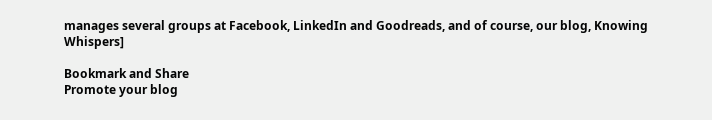manages several groups at Facebook, LinkedIn and Goodreads, and of course, our blog, Knowing Whispers]

Bookmark and Share
Promote your blog